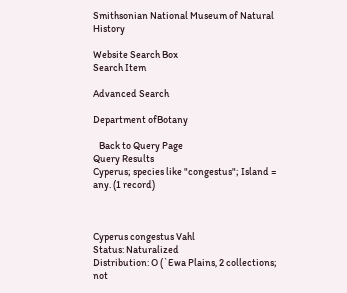Smithsonian National Museum of Natural History

Website Search Box
Search Item

Advanced Search

Department ofBotany

   Back to Query Page
Query Results
Cyperus; species like "congestus"; Island = any. (1 record)



Cyperus congestus Vahl
Status: Naturalized
Distribution: O (`Ewa Plains, 2 collections; not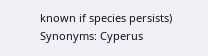known if species persists)
Synonyms: Cyperus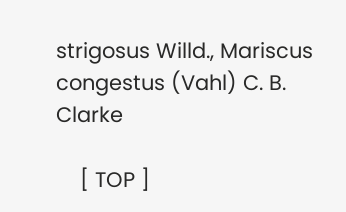strigosus Willd., Mariscus congestus (Vahl) C. B. Clarke

    [ TOP ]